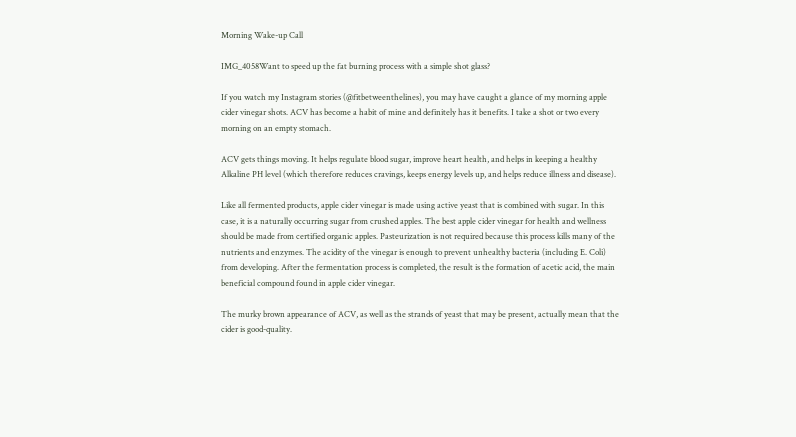Morning Wake-up Call

IMG_4058Want to speed up the fat burning process with a simple shot glass?

If you watch my Instagram stories (@fitbetweenthelines), you may have caught a glance of my morning apple cider vinegar shots. ACV has become a habit of mine and definitely has it benefits. I take a shot or two every morning on an empty stomach.

ACV gets things moving. It helps regulate blood sugar, improve heart health, and helps in keeping a healthy Alkaline PH level (which therefore reduces cravings, keeps energy levels up, and helps reduce illness and disease).

Like all fermented products, apple cider vinegar is made using active yeast that is combined with sugar. In this case, it is a naturally occurring sugar from crushed apples. The best apple cider vinegar for health and wellness should be made from certified organic apples. Pasteurization is not required because this process kills many of the nutrients and enzymes. The acidity of the vinegar is enough to prevent unhealthy bacteria (including E. Coli) from developing. After the fermentation process is completed, the result is the formation of acetic acid, the main beneficial compound found in apple cider vinegar.

The murky brown appearance of ACV, as well as the strands of yeast that may be present, actually mean that the cider is good-quality.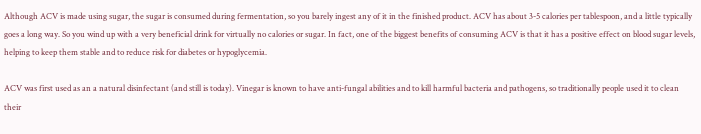Although ACV is made using sugar, the sugar is consumed during fermentation, so you barely ingest any of it in the finished product. ACV has about 3-5 calories per tablespoon, and a little typically goes a long way. So you wind up with a very beneficial drink for virtually no calories or sugar. In fact, one of the biggest benefits of consuming ACV is that it has a positive effect on blood sugar levels, helping to keep them stable and to reduce risk for diabetes or hypoglycemia.

ACV was first used as an a natural disinfectant (and still is today). Vinegar is known to have anti-fungal abilities and to kill harmful bacteria and pathogens, so traditionally people used it to clean their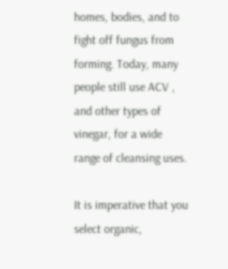homes, bodies, and to fight off fungus from forming. Today, many people still use ACV , and other types of vinegar, for a wide range of cleansing uses.

It is imperative that you select organic,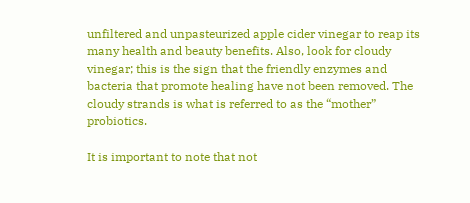unfiltered and unpasteurized apple cider vinegar to reap its many health and beauty benefits. Also, look for cloudy vinegar; this is the sign that the friendly enzymes and bacteria that promote healing have not been removed. The cloudy strands is what is referred to as the “mother” probiotics.

It is important to note that not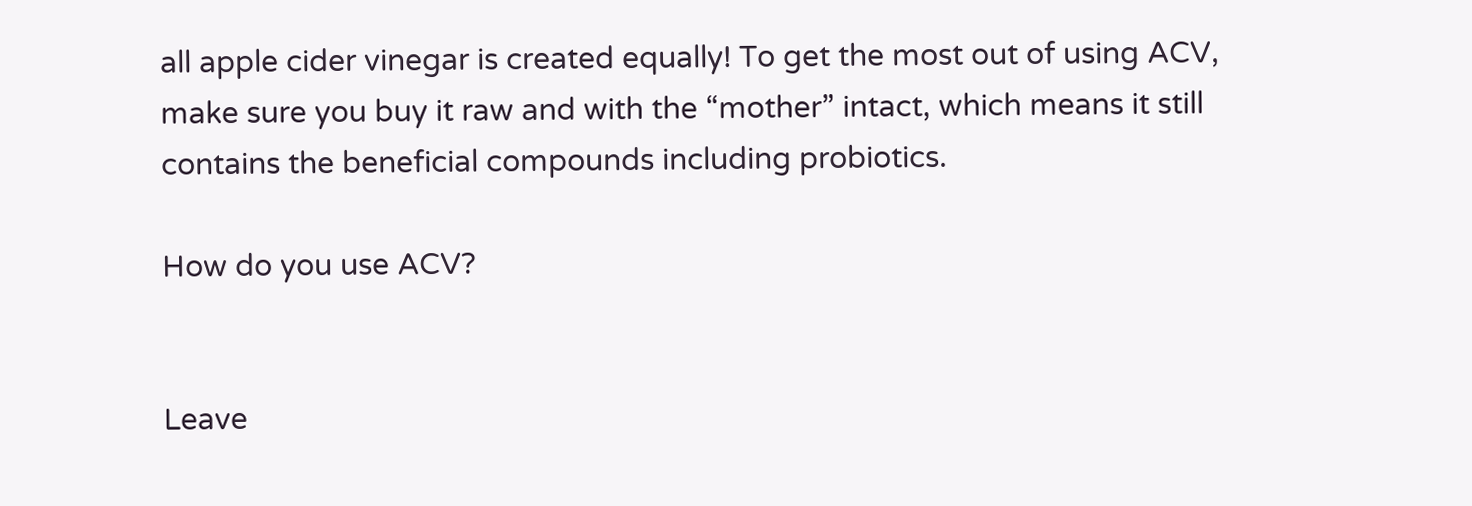all apple cider vinegar is created equally! To get the most out of using ACV, make sure you buy it raw and with the “mother” intact, which means it still contains the beneficial compounds including probiotics.

How do you use ACV?


Leave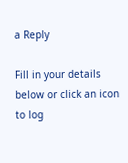a Reply

Fill in your details below or click an icon to log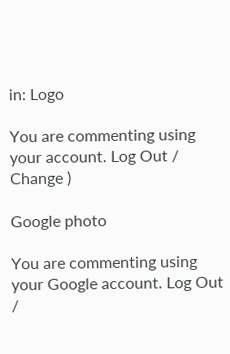in: Logo

You are commenting using your account. Log Out /  Change )

Google photo

You are commenting using your Google account. Log Out /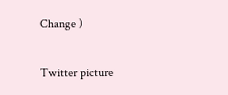Change )

Twitter picture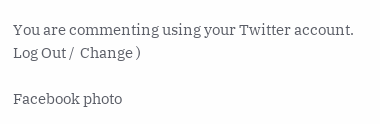You are commenting using your Twitter account. Log Out /  Change )

Facebook photo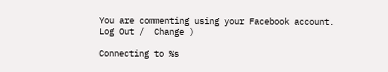You are commenting using your Facebook account. Log Out /  Change )

Connecting to %s